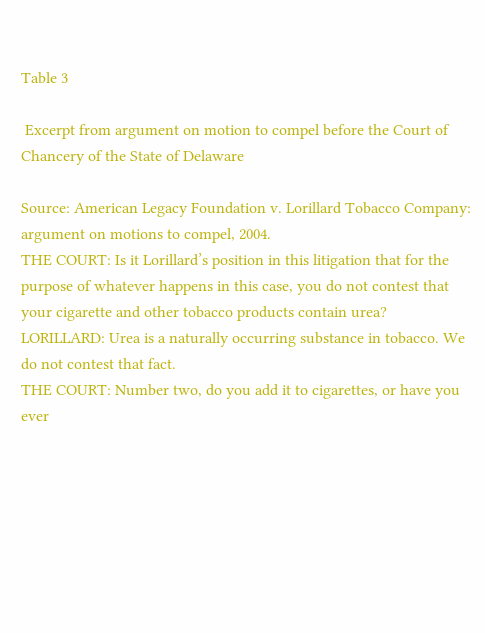Table 3

 Excerpt from argument on motion to compel before the Court of Chancery of the State of Delaware

Source: American Legacy Foundation v. Lorillard Tobacco Company: argument on motions to compel, 2004.
THE COURT: Is it Lorillard’s position in this litigation that for the purpose of whatever happens in this case, you do not contest that your cigarette and other tobacco products contain urea?
LORILLARD: Urea is a naturally occurring substance in tobacco. We do not contest that fact.
THE COURT: Number two, do you add it to cigarettes, or have you ever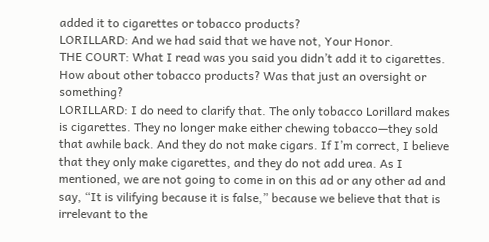added it to cigarettes or tobacco products?
LORILLARD: And we had said that we have not, Your Honor.
THE COURT: What I read was you said you didn’t add it to cigarettes. How about other tobacco products? Was that just an oversight or something?
LORILLARD: I do need to clarify that. The only tobacco Lorillard makes is cigarettes. They no longer make either chewing tobacco—they sold that awhile back. And they do not make cigars. If I’m correct, I believe that they only make cigarettes, and they do not add urea. As I mentioned, we are not going to come in on this ad or any other ad and say, “It is vilifying because it is false,” because we believe that that is irrelevant to the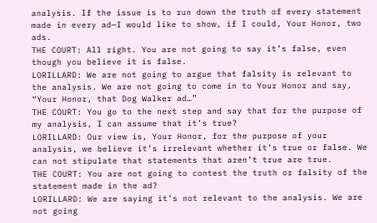analysis. If the issue is to run down the truth of every statement made in every ad—I would like to show, if I could, Your Honor, two ads.
THE COURT: All right. You are not going to say it’s false, even though you believe it is false.
LORILLARD: We are not going to argue that falsity is relevant to the analysis. We are not going to come in to Your Honor and say, “Your Honor, that Dog Walker ad…”
THE COURT: You go to the next step and say that for the purpose of my analysis, I can assume that it’s true?
LORILLARD: Our view is, Your Honor, for the purpose of your analysis, we believe it’s irrelevant whether it’s true or false. We can not stipulate that statements that aren’t true are true.
THE COURT: You are not going to contest the truth or falsity of the statement made in the ad?
LORILLARD: We are saying it’s not relevant to the analysis. We are not going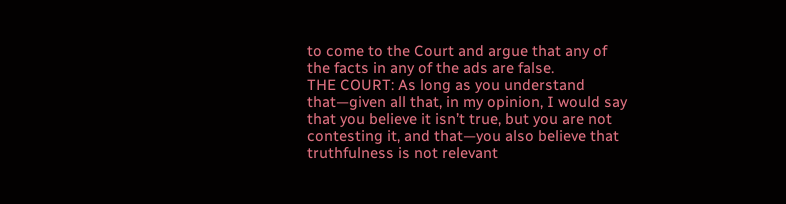to come to the Court and argue that any of the facts in any of the ads are false.
THE COURT: As long as you understand that—given all that, in my opinion, I would say that you believe it isn’t true, but you are not contesting it, and that—you also believe that truthfulness is not relevant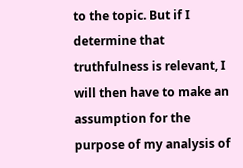to the topic. But if I determine that truthfulness is relevant, I will then have to make an assumption for the purpose of my analysis of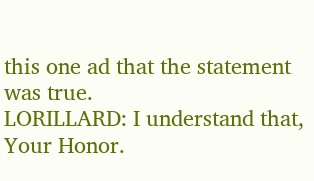this one ad that the statement was true.
LORILLARD: I understand that, Your Honor.